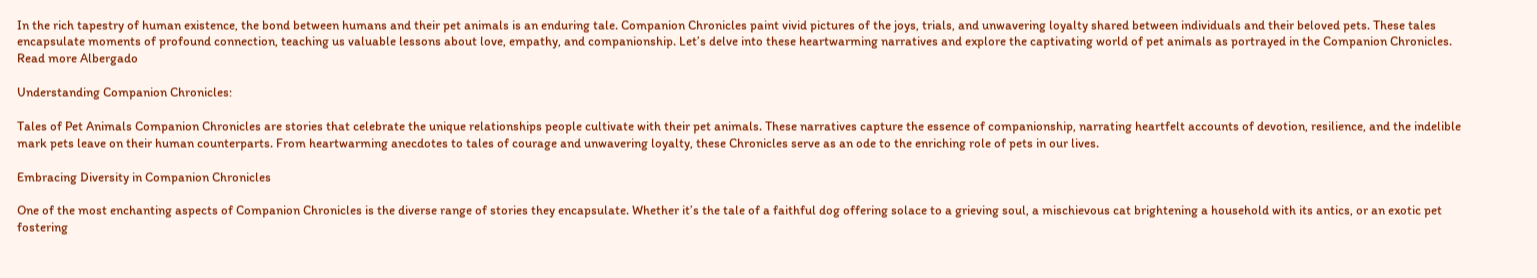In the rich tapestry of human existence, the bond between humans and their pet animals is an enduring tale. Companion Chronicles paint vivid pictures of the joys, trials, and unwavering loyalty shared between individuals and their beloved pets. These tales encapsulate moments of profound connection, teaching us valuable lessons about love, empathy, and companionship. Let’s delve into these heartwarming narratives and explore the captivating world of pet animals as portrayed in the Companion Chronicles. Read more Albergado

Understanding Companion Chronicles:

Tales of Pet Animals Companion Chronicles are stories that celebrate the unique relationships people cultivate with their pet animals. These narratives capture the essence of companionship, narrating heartfelt accounts of devotion, resilience, and the indelible mark pets leave on their human counterparts. From heartwarming anecdotes to tales of courage and unwavering loyalty, these Chronicles serve as an ode to the enriching role of pets in our lives.

Embracing Diversity in Companion Chronicles

One of the most enchanting aspects of Companion Chronicles is the diverse range of stories they encapsulate. Whether it’s the tale of a faithful dog offering solace to a grieving soul, a mischievous cat brightening a household with its antics, or an exotic pet fostering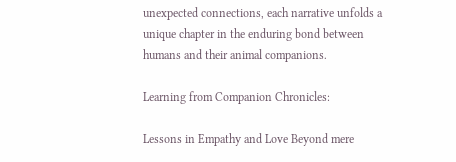unexpected connections, each narrative unfolds a unique chapter in the enduring bond between humans and their animal companions.

Learning from Companion Chronicles:

Lessons in Empathy and Love Beyond mere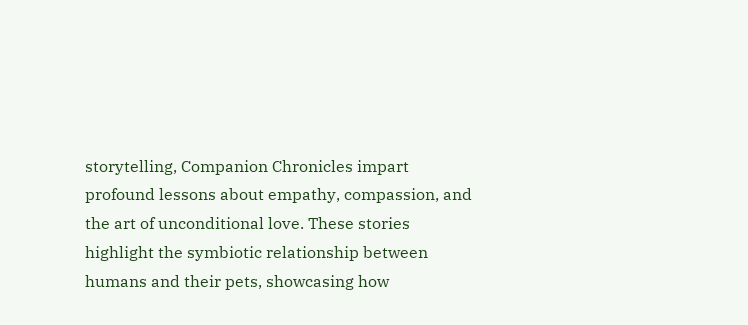storytelling, Companion Chronicles impart profound lessons about empathy, compassion, and the art of unconditional love. These stories highlight the symbiotic relationship between humans and their pets, showcasing how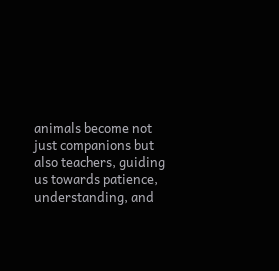animals become not just companions but also teachers, guiding us towards patience, understanding, and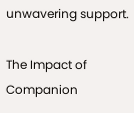unwavering support.

The Impact of Companion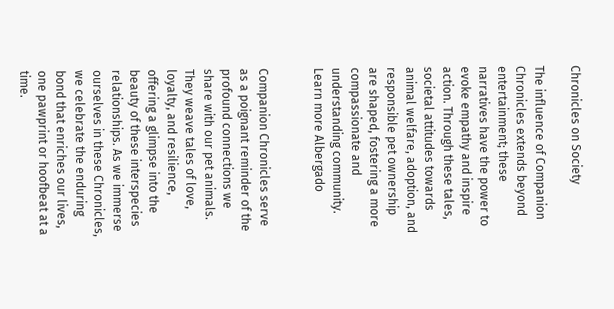Chronicles on Society

The influence of Companion Chronicles extends beyond entertainment; these narratives have the power to evoke empathy and inspire action. Through these tales, societal attitudes towards animal welfare, adoption, and responsible pet ownership are shaped, fostering a more compassionate and understanding community. Learn more Albergado


Companion Chronicles serve as a poignant reminder of the profound connections we share with our pet animals. They weave tales of love, loyalty, and resilience, offering a glimpse into the beauty of these interspecies relationships. As we immerse ourselves in these Chronicles, we celebrate the enduring bond that enriches our lives, one pawprint or hoofbeat at a time.